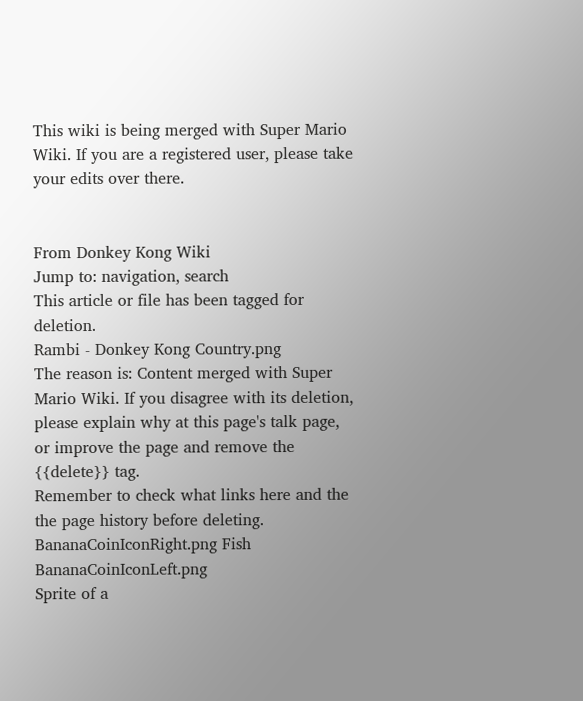This wiki is being merged with Super Mario Wiki. If you are a registered user, please take your edits over there.


From Donkey Kong Wiki
Jump to: navigation, search
This article or file has been tagged for deletion.
Rambi - Donkey Kong Country.png
The reason is: Content merged with Super Mario Wiki. If you disagree with its deletion, please explain why at this page's talk page, or improve the page and remove the {{delete}} tag.
Remember to check what links here and the the page history before deleting.
BananaCoinIconRight.png Fish BananaCoinIconLeft.png
Sprite of a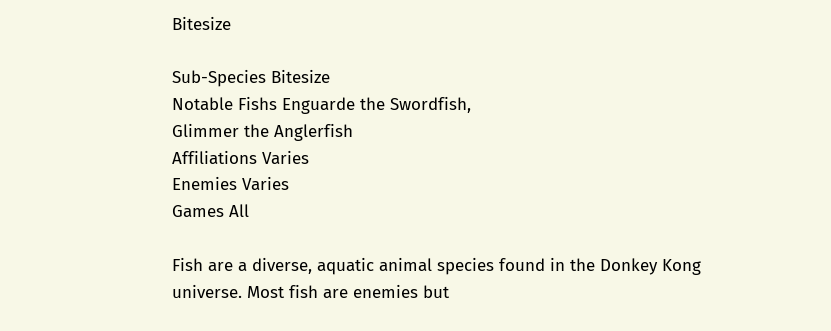Bitesize

Sub-Species Bitesize
Notable Fishs Enguarde the Swordfish,
Glimmer the Anglerfish
Affiliations Varies
Enemies Varies
Games All

Fish are a diverse, aquatic animal species found in the Donkey Kong universe. Most fish are enemies but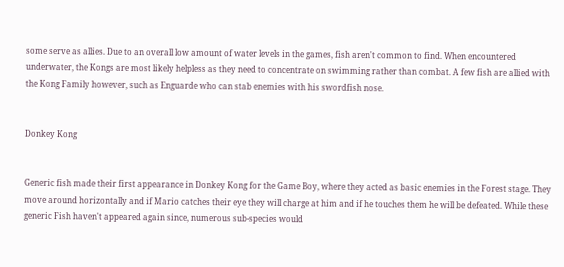some serve as allies. Due to an overall low amount of water levels in the games, fish aren't common to find. When encountered underwater, the Kongs are most likely helpless as they need to concentrate on swimming rather than combat. A few fish are allied with the Kong Family however, such as Enguarde who can stab enemies with his swordfish nose.


Donkey Kong


Generic fish made their first appearance in Donkey Kong for the Game Boy, where they acted as basic enemies in the Forest stage. They move around horizontally and if Mario catches their eye they will charge at him and if he touches them he will be defeated. While these generic Fish haven't appeared again since, numerous sub-species would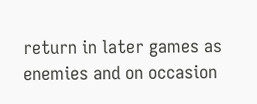return in later games as enemies and on occasion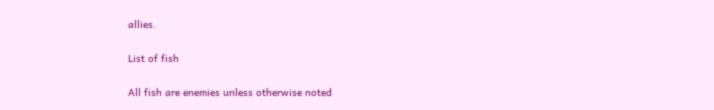allies.

List of fish

All fish are enemies unless otherwise noted